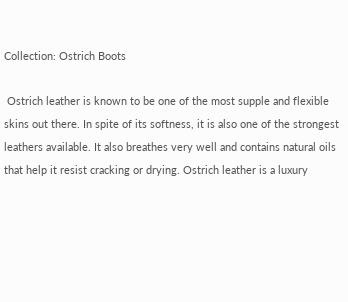Collection: Ostrich Boots

 Ostrich leather is known to be one of the most supple and flexible skins out there. In spite of its softness, it is also one of the strongest leathers available. It also breathes very well and contains natural oils that help it resist cracking or drying. Ostrich leather is a luxury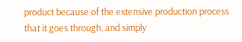product because of the extensive production process that it goes through, and simply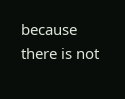because there is not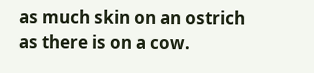as much skin on an ostrich as there is on a cow.